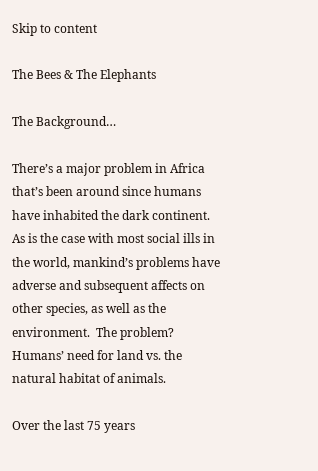Skip to content

The Bees & The Elephants

The Background…

There’s a major problem in Africa that’s been around since humans have inhabited the dark continent.   As is the case with most social ills in the world, mankind’s problems have adverse and subsequent affects on other species, as well as the environment.  The problem?  Humans’ need for land vs. the natural habitat of animals.

Over the last 75 years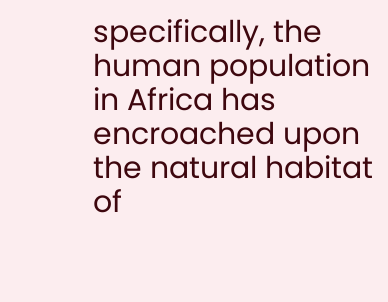specifically, the human population in Africa has encroached upon the natural habitat of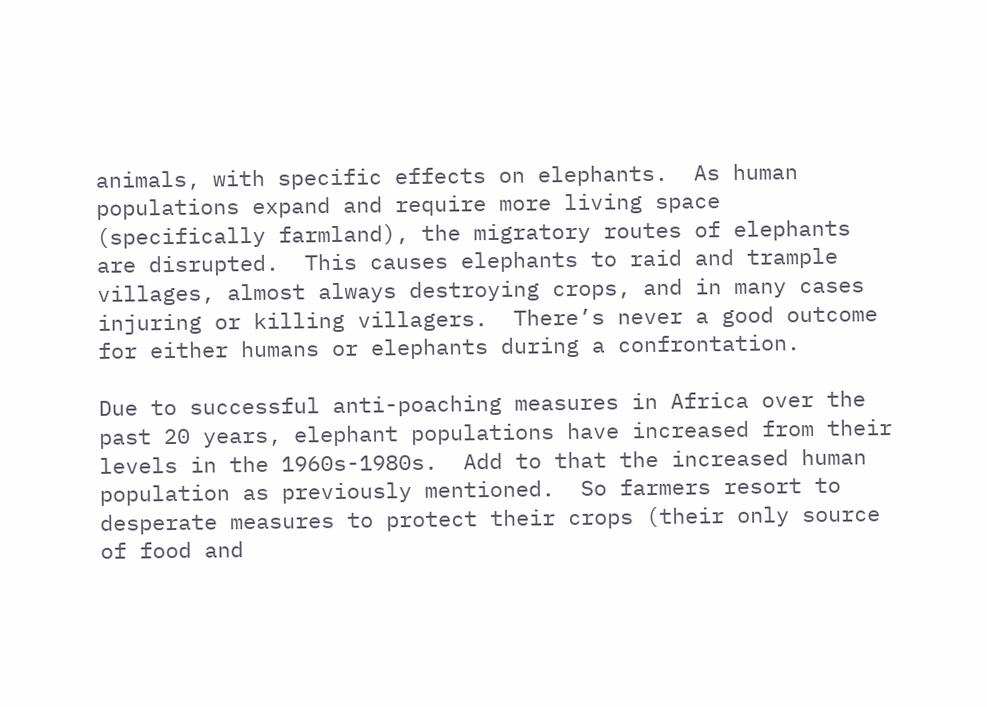animals, with specific effects on elephants.  As human populations expand and require more living space (specifically farmland), the migratory routes of elephants are disrupted.  This causes elephants to raid and trample villages, almost always destroying crops, and in many cases injuring or killing villagers.  There’s never a good outcome for either humans or elephants during a confrontation.

Due to successful anti-poaching measures in Africa over the past 20 years, elephant populations have increased from their levels in the 1960s-1980s.  Add to that the increased human population as previously mentioned.  So farmers resort to desperate measures to protect their crops (their only source of food and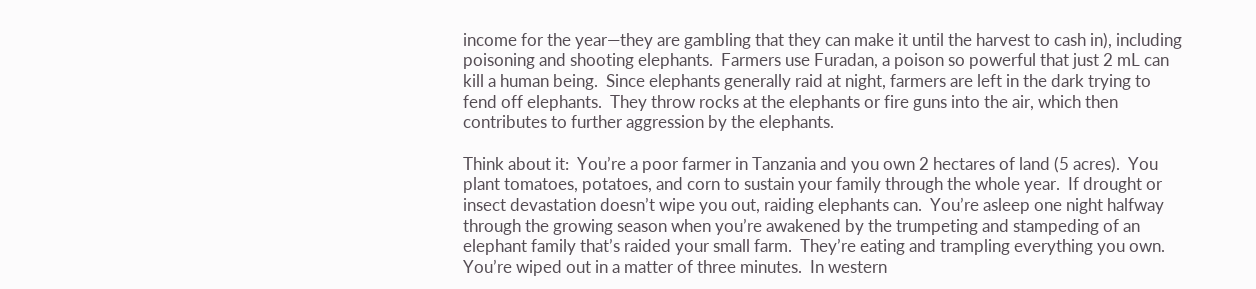income for the year—they are gambling that they can make it until the harvest to cash in), including poisoning and shooting elephants.  Farmers use Furadan, a poison so powerful that just 2 mL can kill a human being.  Since elephants generally raid at night, farmers are left in the dark trying to fend off elephants.  They throw rocks at the elephants or fire guns into the air, which then contributes to further aggression by the elephants.

Think about it:  You’re a poor farmer in Tanzania and you own 2 hectares of land (5 acres).  You plant tomatoes, potatoes, and corn to sustain your family through the whole year.  If drought or insect devastation doesn’t wipe you out, raiding elephants can.  You’re asleep one night halfway through the growing season when you’re awakened by the trumpeting and stampeding of an elephant family that’s raided your small farm.  They’re eating and trampling everything you own.  You’re wiped out in a matter of three minutes.  In western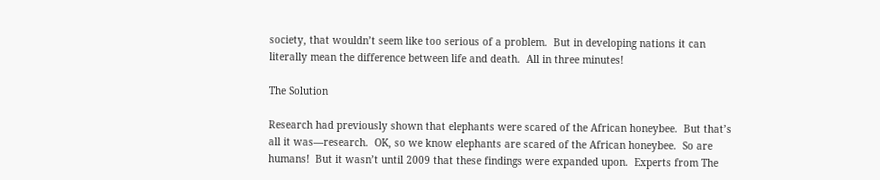society, that wouldn’t seem like too serious of a problem.  But in developing nations it can literally mean the difference between life and death.  All in three minutes!

The Solution

Research had previously shown that elephants were scared of the African honeybee.  But that’s all it was—research.  OK, so we know elephants are scared of the African honeybee.  So are humans!  But it wasn’t until 2009 that these findings were expanded upon.  Experts from The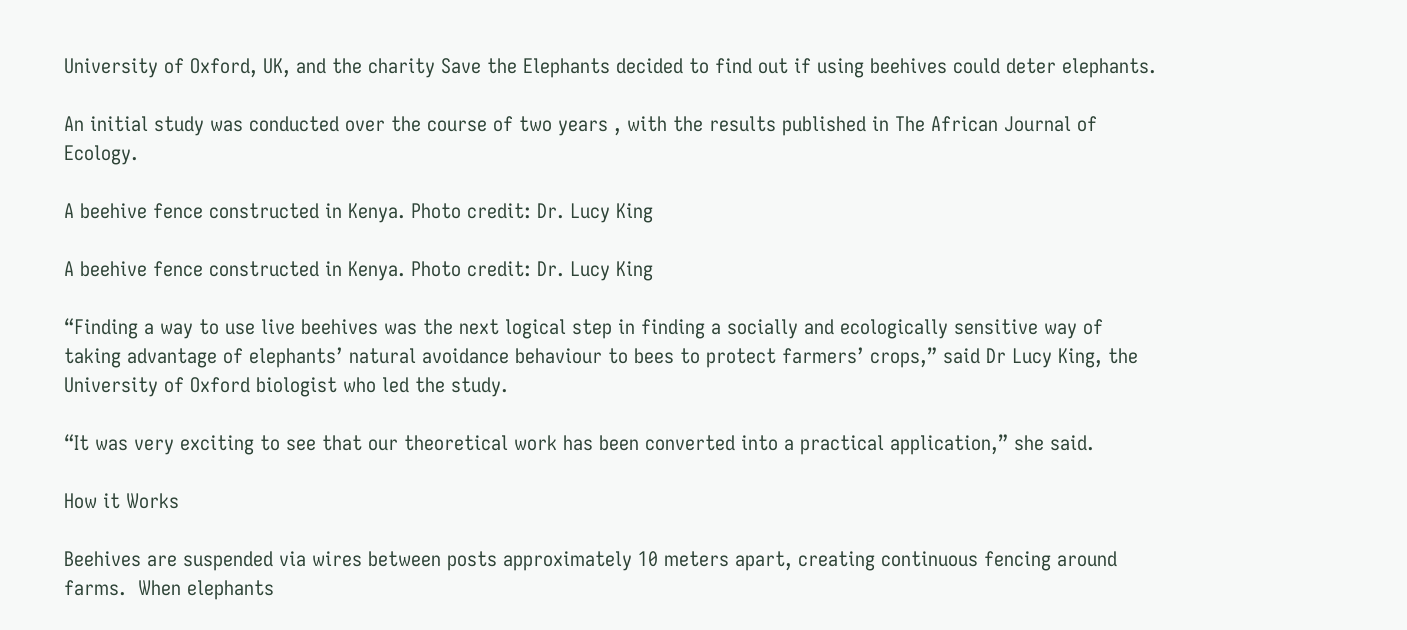University of Oxford, UK, and the charity Save the Elephants decided to find out if using beehives could deter elephants.

An initial study was conducted over the course of two years , with the results published in The African Journal of Ecology.

A beehive fence constructed in Kenya. Photo credit: Dr. Lucy King

A beehive fence constructed in Kenya. Photo credit: Dr. Lucy King

“Finding a way to use live beehives was the next logical step in finding a socially and ecologically sensitive way of taking advantage of elephants’ natural avoidance behaviour to bees to protect farmers’ crops,” said Dr Lucy King, the University of Oxford biologist who led the study.

“It was very exciting to see that our theoretical work has been converted into a practical application,” she said.

How it Works

Beehives are suspended via wires between posts approximately 10 meters apart, creating continuous fencing around farms.  When elephants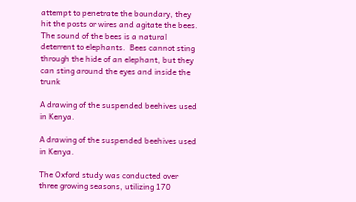attempt to penetrate the boundary, they hit the posts or wires and agitate the bees.  The sound of the bees is a natural deterrent to elephants.  Bees cannot sting through the hide of an elephant, but they can sting around the eyes and inside the trunk

A drawing of the suspended beehives used in Kenya.

A drawing of the suspended beehives used in Kenya.

The Oxford study was conducted over three growing seasons, utilizing 170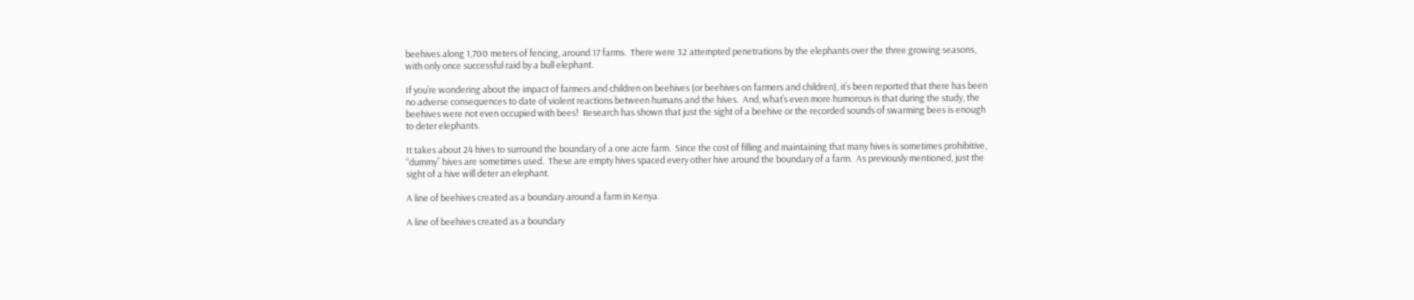beehives along 1,700 meters of fencing, around 17 farms.  There were 32 attempted penetrations by the elephants over the three growing seasons, with only once successful raid by a bull elephant.

If you’re wondering about the impact of farmers and children on beehives (or beehives on farmers and children), it’s been reported that there has been no adverse consequences to date of violent reactions between humans and the hives.  And, what’s even more humorous is that during the study, the beehives were not even occupied with bees!  Research has shown that just the sight of a beehive or the recorded sounds of swarming bees is enough to deter elephants.

It takes about 24 hives to surround the boundary of a one acre farm.  Since the cost of filling and maintaining that many hives is sometimes prohibitive, “dummy” hives are sometimes used.  These are empty hives spaced every other hive around the boundary of a farm.  As previously mentioned, just the sight of a hive will deter an elephant.

A line of beehives created as a boundary around a farm in Kenya.

A line of beehives created as a boundary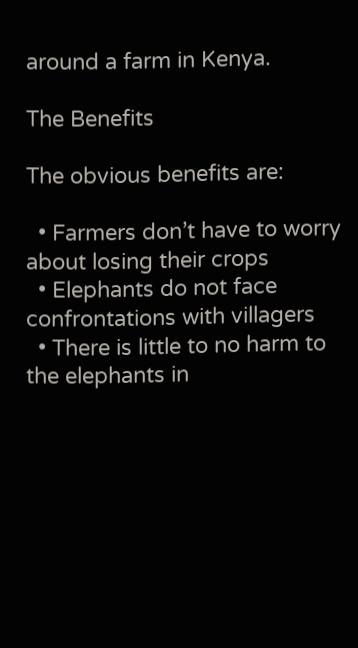around a farm in Kenya.

The Benefits

The obvious benefits are:

  • Farmers don’t have to worry about losing their crops
  • Elephants do not face confrontations with villagers
  • There is little to no harm to the elephants in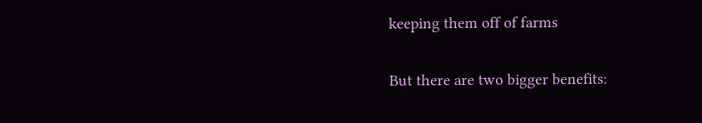keeping them off of farms

But there are two bigger benefits: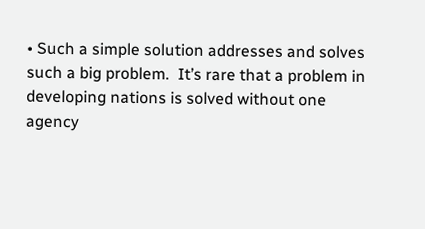• Such a simple solution addresses and solves such a big problem.  It’s rare that a problem in developing nations is solved without one agency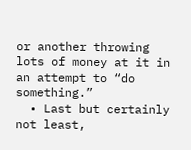or another throwing lots of money at it in an attempt to “do something.”
  • Last but certainly not least,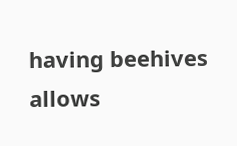having beehives allows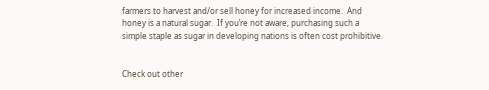farmers to harvest and/or sell honey for increased income.  And honey is a natural sugar.  If you’re not aware, purchasing such a simple staple as sugar in developing nations is often cost prohibitive.


Check out other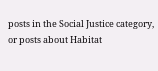posts in the Social Justice category, or posts about Habitat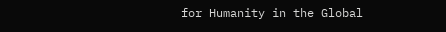for Humanity in the Global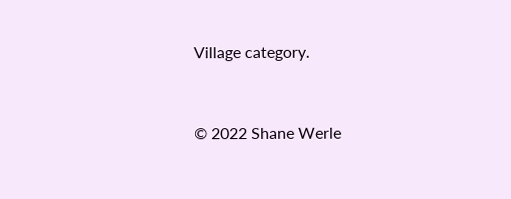Village category.


© 2022 Shane Werle